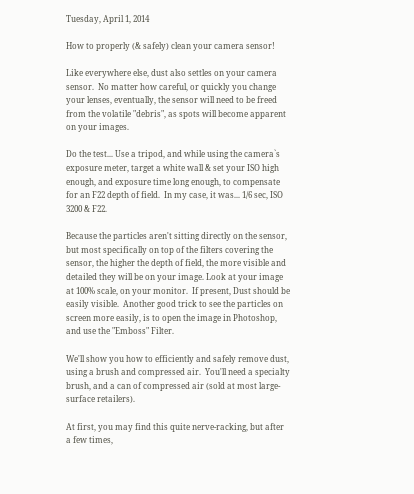Tuesday, April 1, 2014

How to properly (& safely) clean your camera sensor!

Like everywhere else, dust also settles on your camera sensor.  No matter how careful, or quickly you change your lenses, eventually, the sensor will need to be freed from the volatile "debris", as spots will become apparent on your images.

Do the test... Use a tripod, and while using the camera`s exposure meter, target a white wall & set your ISO high enough, and exposure time long enough, to compensate for an F22 depth of field.  In my case, it was... 1/6 sec, ISO 3200 & F22.

Because the particles aren't sitting directly on the sensor, but most specifically on top of the filters covering the sensor, the higher the depth of field, the more visible and detailed they will be on your image. Look at your image at 100% scale, on your monitor.  If present, Dust should be easily visible.  Another good trick to see the particles on screen more easily, is to open the image in Photoshop, and use the "Emboss" Filter.

We'll show you how to efficiently and safely remove dust, using a brush and compressed air.  You'll need a specialty brush, and a can of compressed air (sold at most large-surface retailers).

At first, you may find this quite nerve-racking, but after a few times,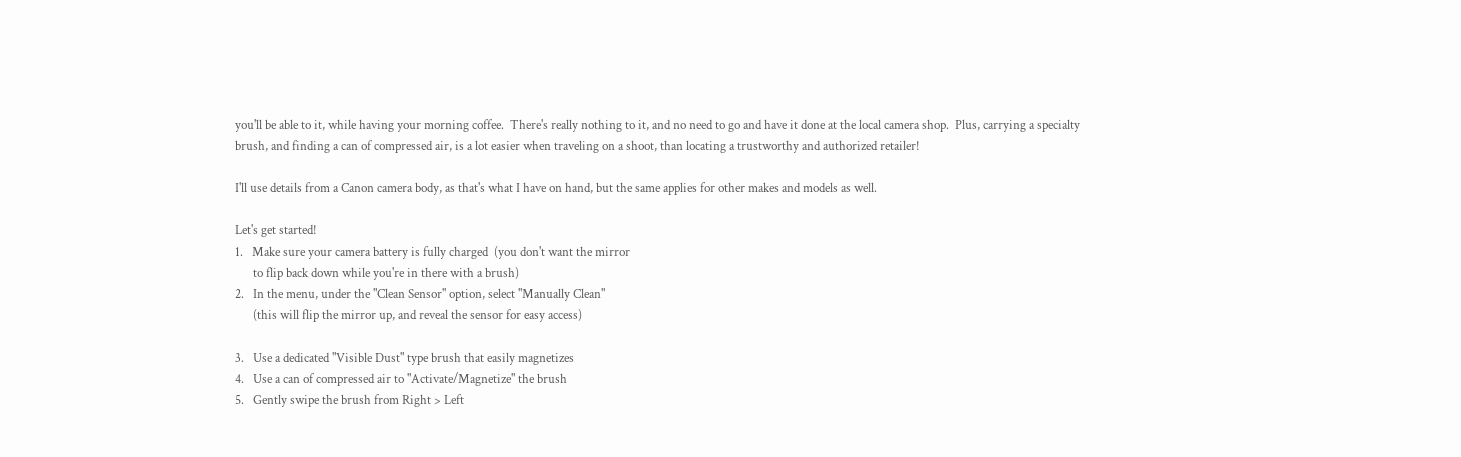you'll be able to it, while having your morning coffee.  There's really nothing to it, and no need to go and have it done at the local camera shop.  Plus, carrying a specialty brush, and finding a can of compressed air, is a lot easier when traveling on a shoot, than locating a trustworthy and authorized retailer!

I'll use details from a Canon camera body, as that's what I have on hand, but the same applies for other makes and models as well.

Let's get started!
1.   Make sure your camera battery is fully charged  (you don't want the mirror
      to flip back down while you're in there with a brush)
2.   In the menu, under the "Clean Sensor" option, select "Manually Clean"
      (this will flip the mirror up, and reveal the sensor for easy access)

3.   Use a dedicated "Visible Dust" type brush that easily magnetizes
4.   Use a can of compressed air to "Activate/Magnetize" the brush
5.   Gently swipe the brush from Right > Left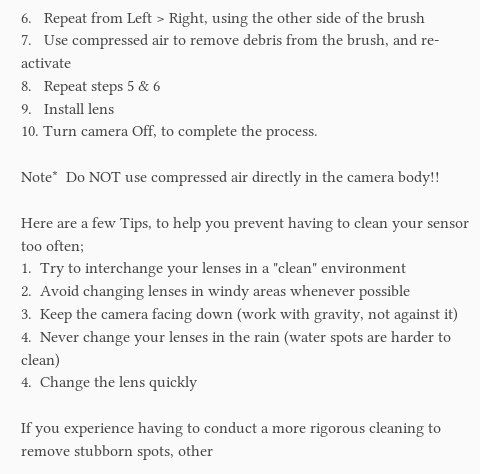6.   Repeat from Left > Right, using the other side of the brush
7.   Use compressed air to remove debris from the brush, and re-activate
8.   Repeat steps 5 & 6
9.   Install lens
10. Turn camera Off, to complete the process.

Note*  Do NOT use compressed air directly in the camera body!!

Here are a few Tips, to help you prevent having to clean your sensor too often;
1.  Try to interchange your lenses in a "clean" environment
2.  Avoid changing lenses in windy areas whenever possible
3.  Keep the camera facing down (work with gravity, not against it)
4.  Never change your lenses in the rain (water spots are harder to clean)
4.  Change the lens quickly

If you experience having to conduct a more rigorous cleaning to remove stubborn spots, other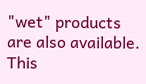"wet" products are also available.  This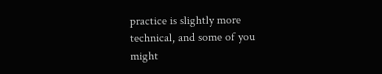practice is slightly more technical, and some of you might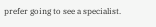prefer going to see a specialist.